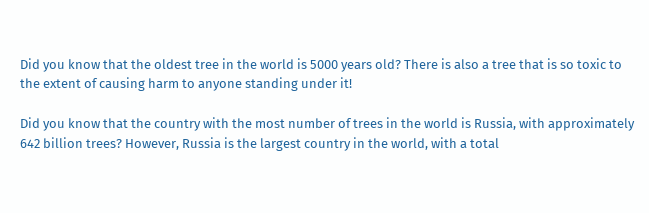Did you know that the oldest tree in the world is 5000 years old? There is also a tree that is so toxic to the extent of causing harm to anyone standing under it!

Did you know that the country with the most number of trees in the world is Russia, with approximately 642 billion trees? However, Russia is the largest country in the world, with a total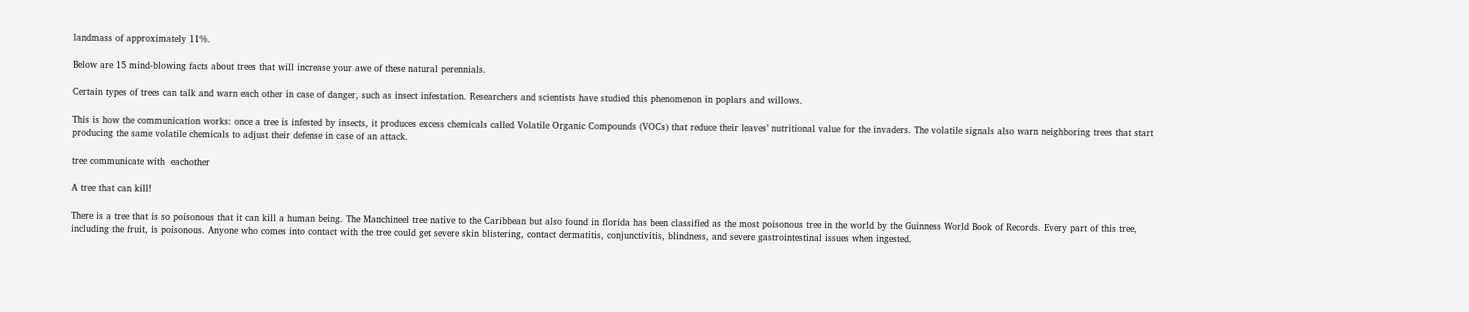landmass of approximately 11%.

Below are 15 mind-blowing facts about trees that will increase your awe of these natural perennials.

Certain types of trees can talk and warn each other in case of danger, such as insect infestation. Researchers and scientists have studied this phenomenon in poplars and willows.

This is how the communication works: once a tree is infested by insects, it produces excess chemicals called Volatile Organic Compounds (VOCs) that reduce their leaves’ nutritional value for the invaders. The volatile signals also warn neighboring trees that start producing the same volatile chemicals to adjust their defense in case of an attack.

tree communicate with  eachother

A tree that can kill!

There is a tree that is so poisonous that it can kill a human being. The Manchineel tree native to the Caribbean but also found in florida has been classified as the most poisonous tree in the world by the Guinness World Book of Records. Every part of this tree, including the fruit, is poisonous. Anyone who comes into contact with the tree could get severe skin blistering, contact dermatitis, conjunctivitis, blindness, and severe gastrointestinal issues when ingested.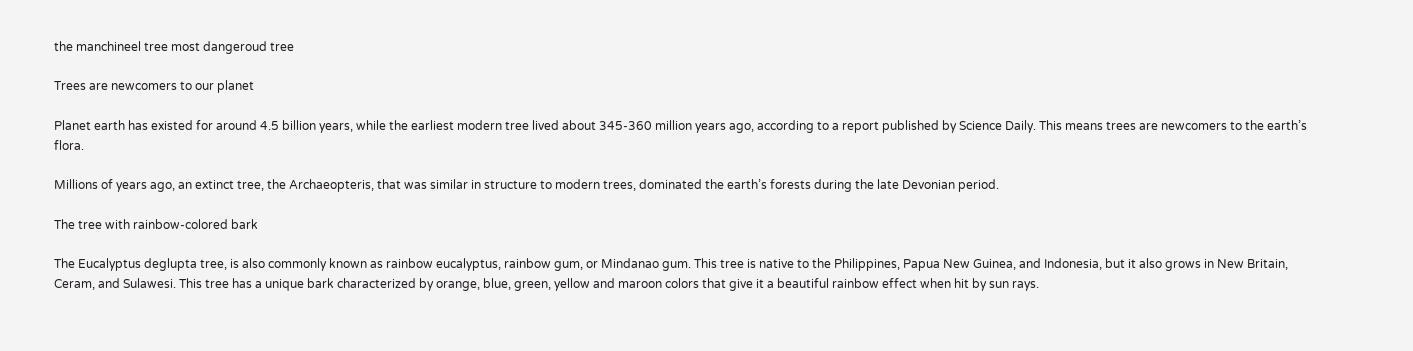the manchineel tree most dangeroud tree

Trees are newcomers to our planet

Planet earth has existed for around 4.5 billion years, while the earliest modern tree lived about 345-360 million years ago, according to a report published by Science Daily. This means trees are newcomers to the earth’s flora.

Millions of years ago, an extinct tree, the Archaeopteris, that was similar in structure to modern trees, dominated the earth’s forests during the late Devonian period.

The tree with rainbow-colored bark

The Eucalyptus deglupta tree, is also commonly known as rainbow eucalyptus, rainbow gum, or Mindanao gum. This tree is native to the Philippines, Papua New Guinea, and Indonesia, but it also grows in New Britain, Ceram, and Sulawesi. This tree has a unique bark characterized by orange, blue, green, yellow and maroon colors that give it a beautiful rainbow effect when hit by sun rays.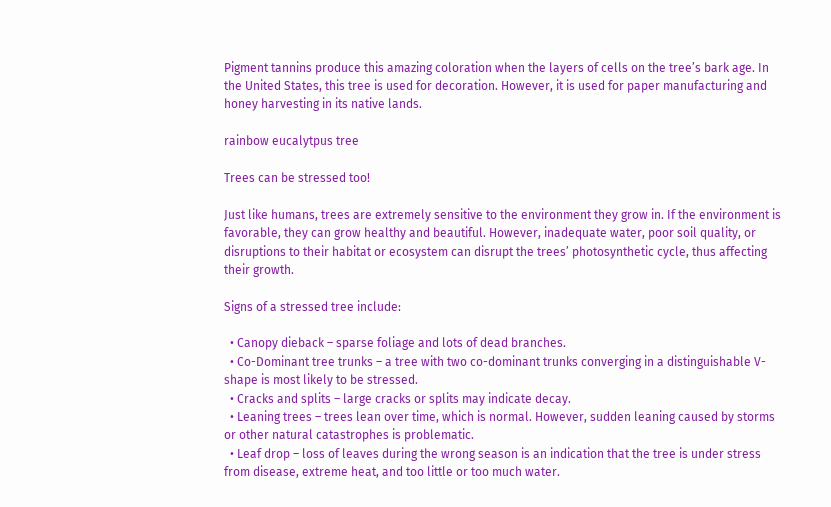Pigment tannins produce this amazing coloration when the layers of cells on the tree’s bark age. In the United States, this tree is used for decoration. However, it is used for paper manufacturing and honey harvesting in its native lands.

rainbow eucalytpus tree

Trees can be stressed too!

Just like humans, trees are extremely sensitive to the environment they grow in. If the environment is favorable, they can grow healthy and beautiful. However, inadequate water, poor soil quality, or disruptions to their habitat or ecosystem can disrupt the trees’ photosynthetic cycle, thus affecting their growth.

Signs of a stressed tree include:

  • Canopy dieback – sparse foliage and lots of dead branches.
  • Co-Dominant tree trunks – a tree with two co-dominant trunks converging in a distinguishable V-shape is most likely to be stressed.
  • Cracks and splits – large cracks or splits may indicate decay.
  • Leaning trees – trees lean over time, which is normal. However, sudden leaning caused by storms or other natural catastrophes is problematic.
  • Leaf drop – loss of leaves during the wrong season is an indication that the tree is under stress from disease, extreme heat, and too little or too much water.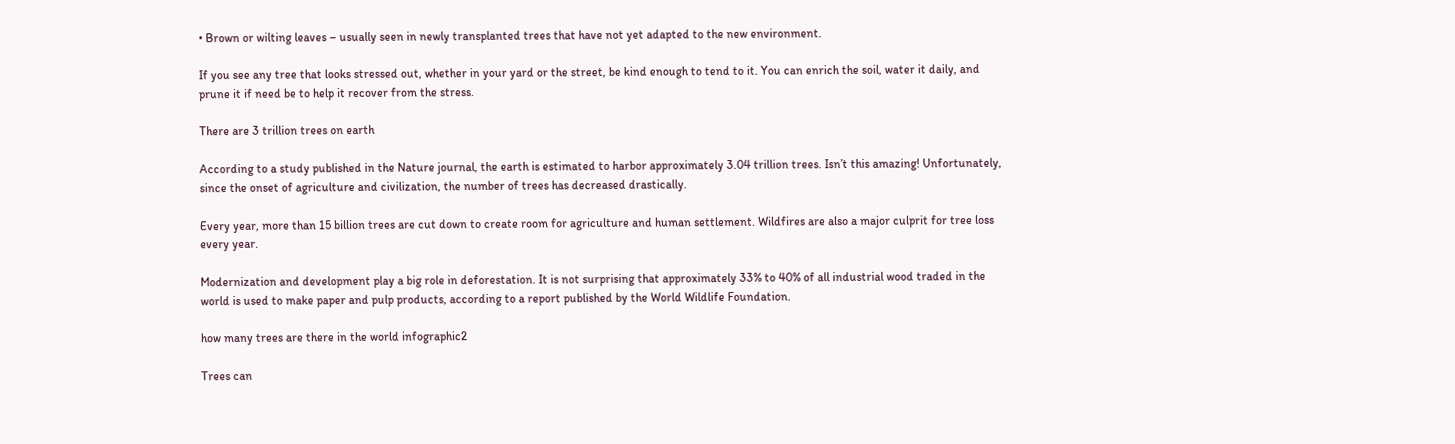• Brown or wilting leaves – usually seen in newly transplanted trees that have not yet adapted to the new environment.

If you see any tree that looks stressed out, whether in your yard or the street, be kind enough to tend to it. You can enrich the soil, water it daily, and prune it if need be to help it recover from the stress.

There are 3 trillion trees on earth

According to a study published in the Nature journal, the earth is estimated to harbor approximately 3.04 trillion trees. Isn’t this amazing! Unfortunately, since the onset of agriculture and civilization, the number of trees has decreased drastically.

Every year, more than 15 billion trees are cut down to create room for agriculture and human settlement. Wildfires are also a major culprit for tree loss every year.

Modernization and development play a big role in deforestation. It is not surprising that approximately 33% to 40% of all industrial wood traded in the world is used to make paper and pulp products, according to a report published by the World Wildlife Foundation.

how many trees are there in the world infographic2

Trees can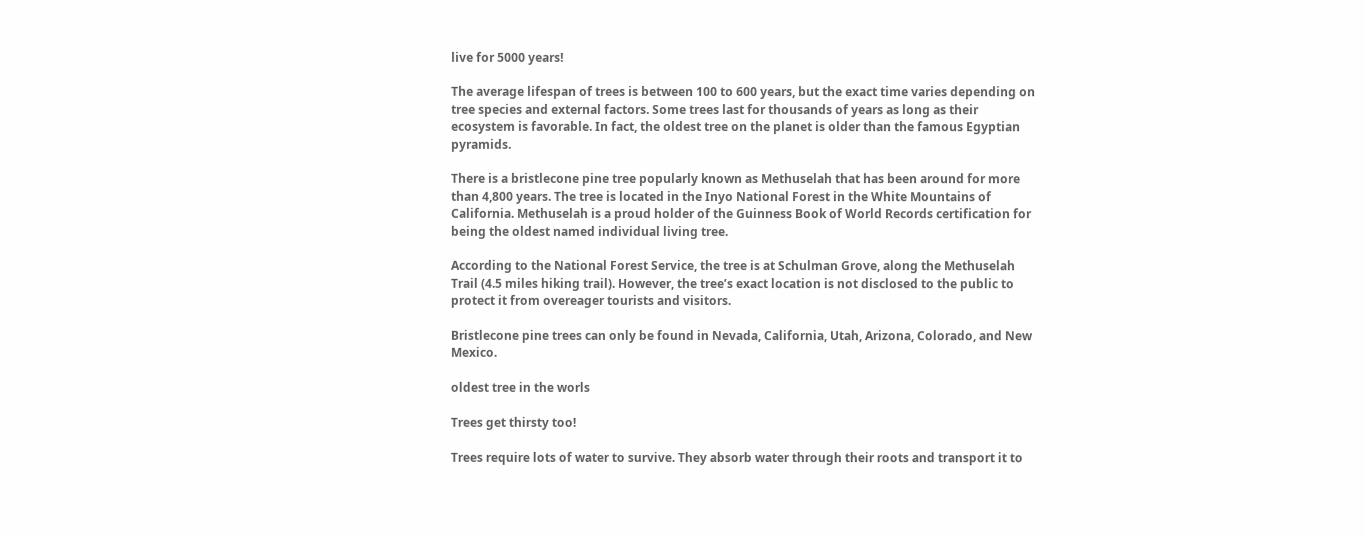live for 5000 years!

The average lifespan of trees is between 100 to 600 years, but the exact time varies depending on tree species and external factors. Some trees last for thousands of years as long as their ecosystem is favorable. In fact, the oldest tree on the planet is older than the famous Egyptian pyramids.

There is a bristlecone pine tree popularly known as Methuselah that has been around for more than 4,800 years. The tree is located in the Inyo National Forest in the White Mountains of California. Methuselah is a proud holder of the Guinness Book of World Records certification for being the oldest named individual living tree.

According to the National Forest Service, the tree is at Schulman Grove, along the Methuselah Trail (4.5 miles hiking trail). However, the tree’s exact location is not disclosed to the public to protect it from overeager tourists and visitors.

Bristlecone pine trees can only be found in Nevada, California, Utah, Arizona, Colorado, and New Mexico.

oldest tree in the worls

Trees get thirsty too!

Trees require lots of water to survive. They absorb water through their roots and transport it to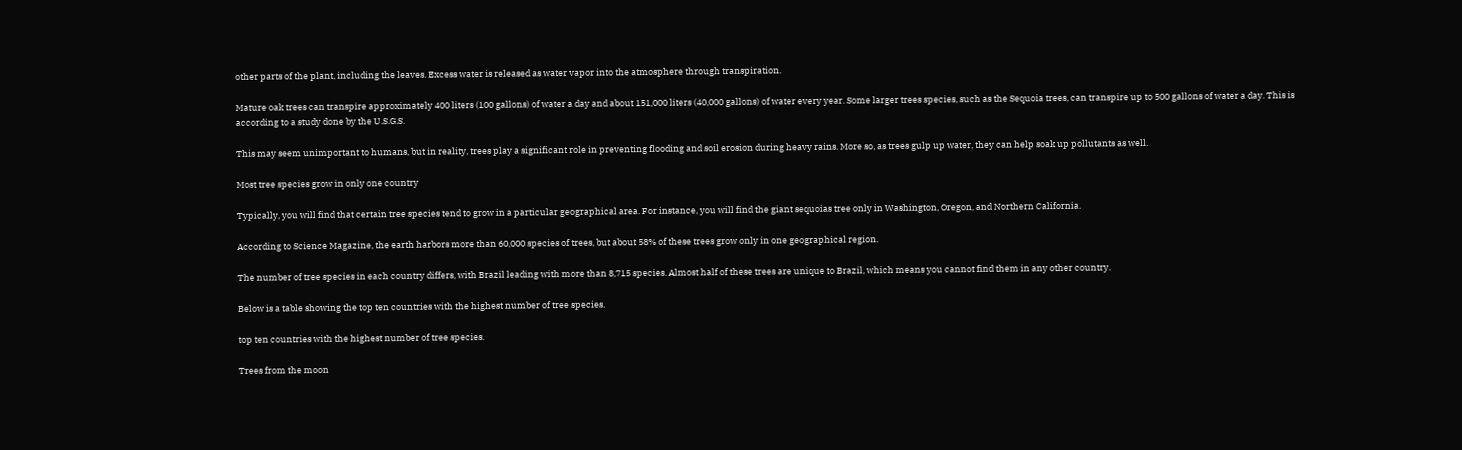other parts of the plant, including the leaves. Excess water is released as water vapor into the atmosphere through transpiration.

Mature oak trees can transpire approximately 400 liters (100 gallons) of water a day and about 151,000 liters (40,000 gallons) of water every year. Some larger trees species, such as the Sequoia trees, can transpire up to 500 gallons of water a day. This is according to a study done by the U.S.G.S.

This may seem unimportant to humans, but in reality, trees play a significant role in preventing flooding and soil erosion during heavy rains. More so, as trees gulp up water, they can help soak up pollutants as well.

Most tree species grow in only one country

Typically, you will find that certain tree species tend to grow in a particular geographical area. For instance, you will find the giant sequoias tree only in Washington, Oregon, and Northern California.

According to Science Magazine, the earth harbors more than 60,000 species of trees, but about 58% of these trees grow only in one geographical region.

The number of tree species in each country differs, with Brazil leading with more than 8,715 species. Almost half of these trees are unique to Brazil, which means you cannot find them in any other country.

Below is a table showing the top ten countries with the highest number of tree species.

top ten countries with the highest number of tree species.

Trees from the moon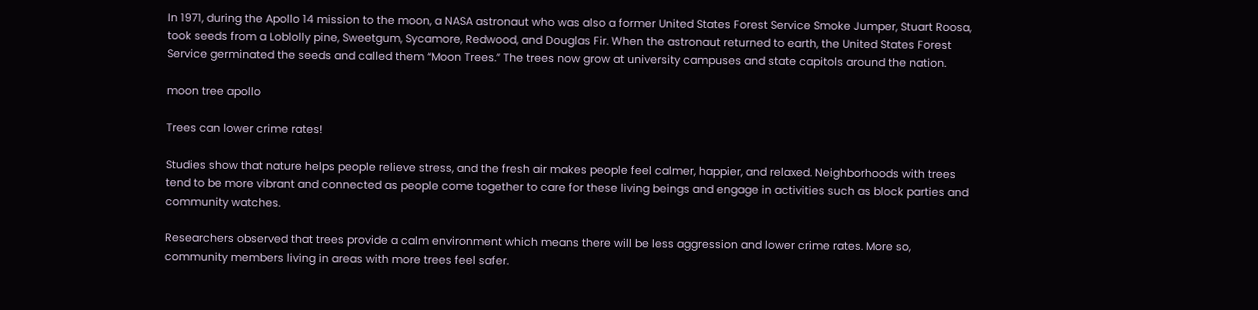In 1971, during the Apollo 14 mission to the moon, a NASA astronaut who was also a former United States Forest Service Smoke Jumper, Stuart Roosa, took seeds from a Loblolly pine, Sweetgum, Sycamore, Redwood, and Douglas Fir. When the astronaut returned to earth, the United States Forest Service germinated the seeds and called them “Moon Trees.” The trees now grow at university campuses and state capitols around the nation.

moon tree apollo

Trees can lower crime rates!

Studies show that nature helps people relieve stress, and the fresh air makes people feel calmer, happier, and relaxed. Neighborhoods with trees tend to be more vibrant and connected as people come together to care for these living beings and engage in activities such as block parties and community watches.

Researchers observed that trees provide a calm environment which means there will be less aggression and lower crime rates. More so, community members living in areas with more trees feel safer.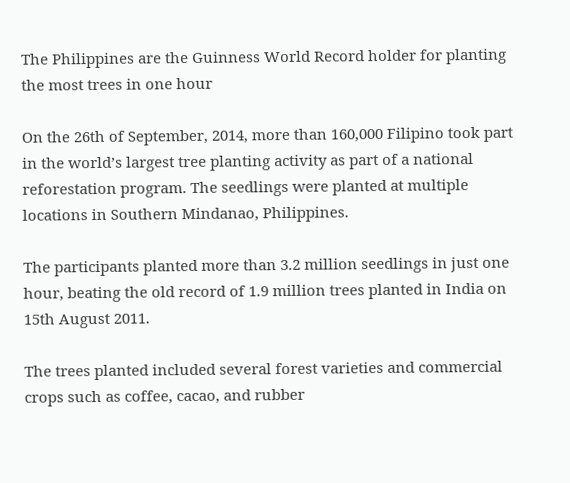The Philippines are the Guinness World Record holder for planting the most trees in one hour

On the 26th of September, 2014, more than 160,000 Filipino took part in the world’s largest tree planting activity as part of a national reforestation program. The seedlings were planted at multiple locations in Southern Mindanao, Philippines.

The participants planted more than 3.2 million seedlings in just one hour, beating the old record of 1.9 million trees planted in India on 15th August 2011.

The trees planted included several forest varieties and commercial crops such as coffee, cacao, and rubber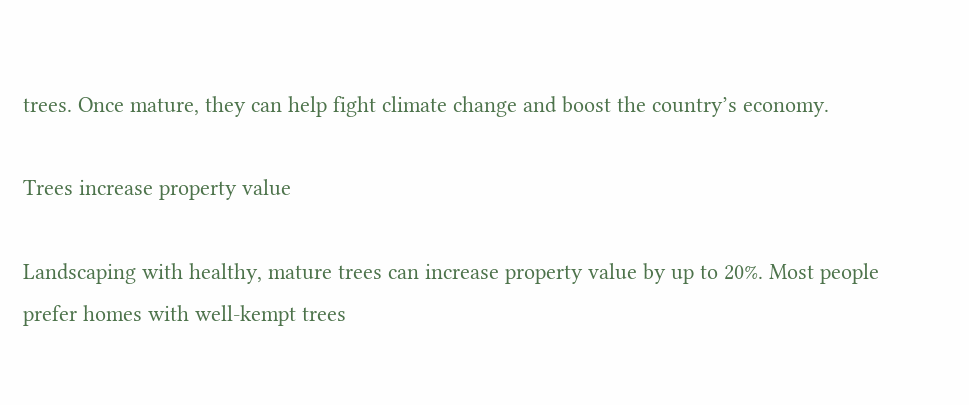trees. Once mature, they can help fight climate change and boost the country’s economy.

Trees increase property value

Landscaping with healthy, mature trees can increase property value by up to 20%. Most people prefer homes with well-kempt trees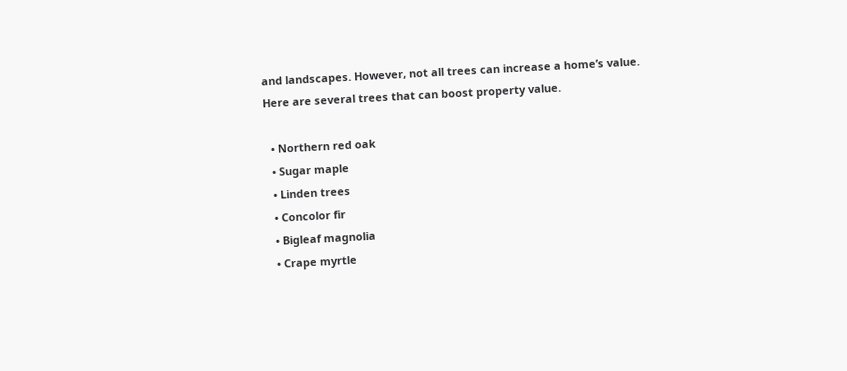and landscapes. However, not all trees can increase a home’s value. Here are several trees that can boost property value.

  • Northern red oak
  • Sugar maple
  • Linden trees
  • Concolor fir
  • Bigleaf magnolia
  • Crape myrtle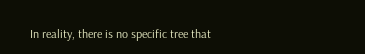In reality, there is no specific tree that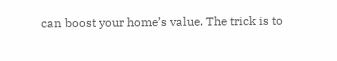can boost your home’s value. The trick is to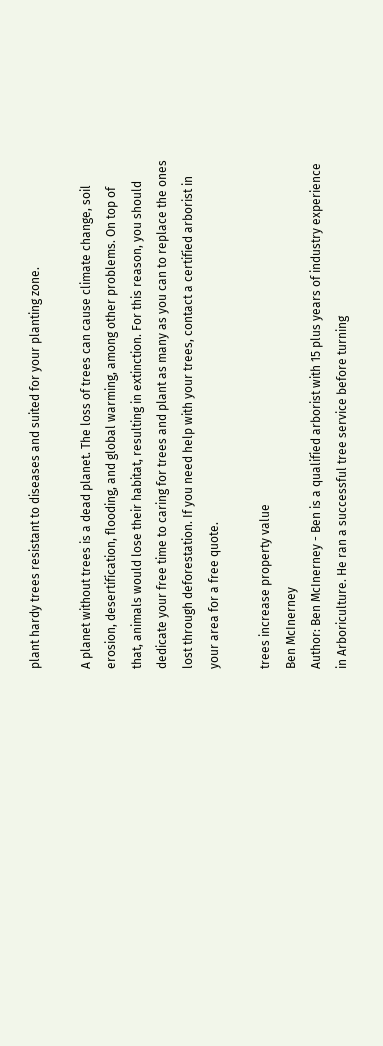plant hardy trees resistant to diseases and suited for your planting zone.

A planet without trees is a dead planet. The loss of trees can cause climate change, soil erosion, desertification, flooding, and global warming, among other problems. On top of that, animals would lose their habitat, resulting in extinction. For this reason, you should dedicate your free time to caring for trees and plant as many as you can to replace the ones lost through deforestation. If you need help with your trees, contact a certified arborist in your area for a free quote.

trees increase property value
Ben McInerney
Author: Ben McInerney - Ben is a qualified arborist with 15 plus years of industry experience in Arboriculture. He ran a successful tree service before turning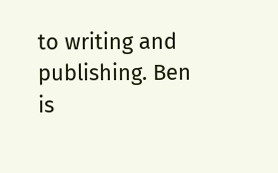to writing and publishing. Ben is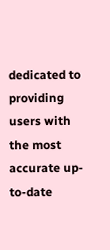dedicated to providing users with the most accurate up-to-date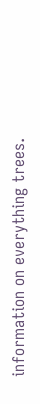information on everything trees.